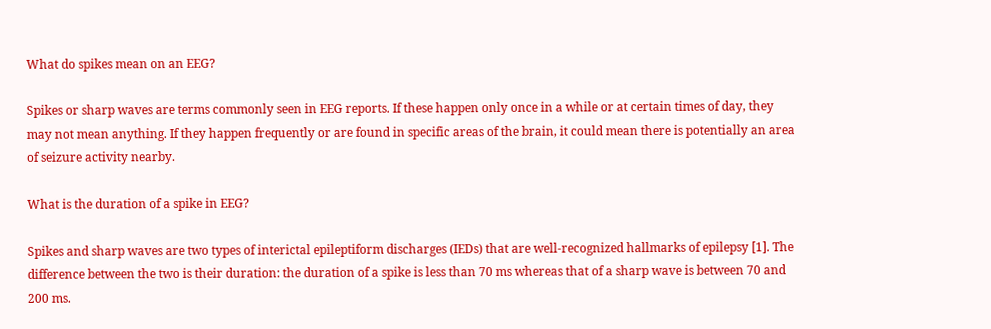What do spikes mean on an EEG?

Spikes or sharp waves are terms commonly seen in EEG reports. If these happen only once in a while or at certain times of day, they may not mean anything. If they happen frequently or are found in specific areas of the brain, it could mean there is potentially an area of seizure activity nearby.

What is the duration of a spike in EEG?

Spikes and sharp waves are two types of interictal epileptiform discharges (IEDs) that are well‐recognized hallmarks of epilepsy [1]. The difference between the two is their duration: the duration of a spike is less than 70 ms whereas that of a sharp wave is between 70 and 200 ms.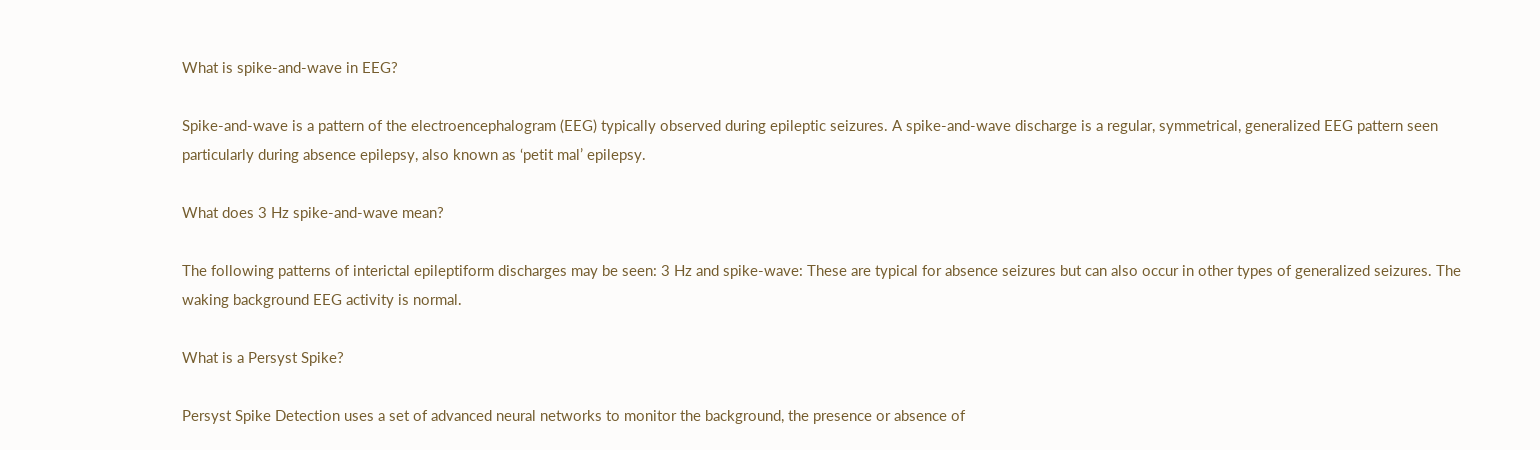What is spike-and-wave in EEG?

Spike-and-wave is a pattern of the electroencephalogram (EEG) typically observed during epileptic seizures. A spike-and-wave discharge is a regular, symmetrical, generalized EEG pattern seen particularly during absence epilepsy, also known as ‘petit mal’ epilepsy.

What does 3 Hz spike-and-wave mean?

The following patterns of interictal epileptiform discharges may be seen: 3 Hz and spike-wave: These are typical for absence seizures but can also occur in other types of generalized seizures. The waking background EEG activity is normal.

What is a Persyst Spike?

Persyst Spike Detection uses a set of advanced neural networks to monitor the background, the presence or absence of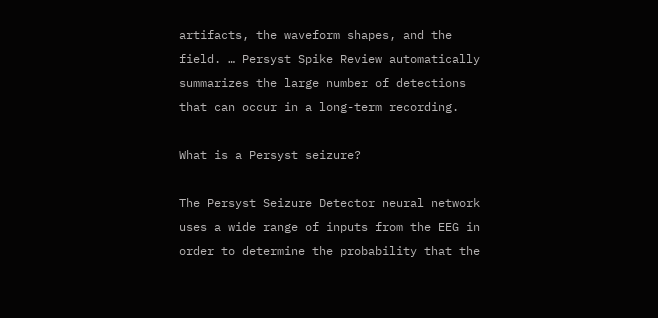artifacts, the waveform shapes, and the field. … Persyst Spike Review automatically summarizes the large number of detections that can occur in a long-term recording.

What is a Persyst seizure?

The Persyst Seizure Detector neural network uses a wide range of inputs from the EEG in order to determine the probability that the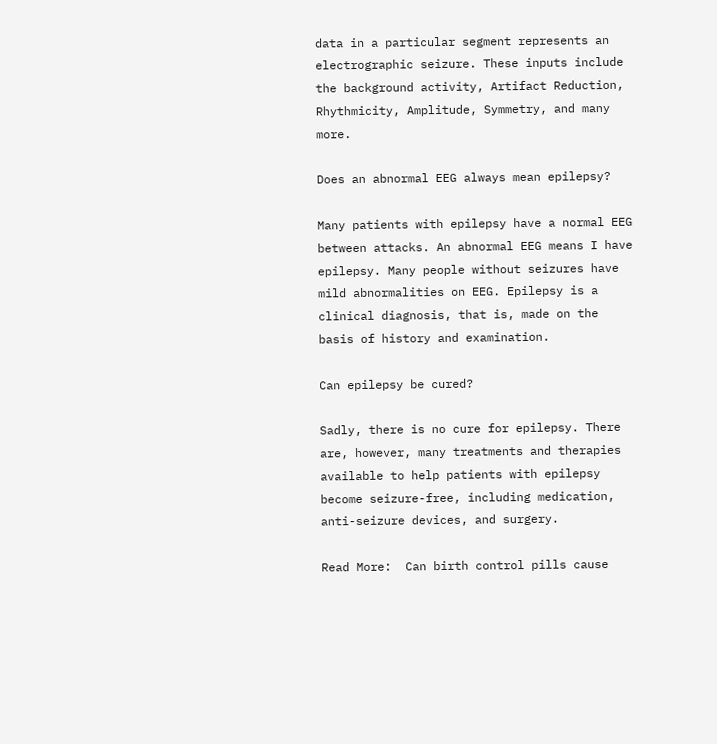data in a particular segment represents an electrographic seizure. These inputs include the background activity, Artifact Reduction, Rhythmicity, Amplitude, Symmetry, and many more.

Does an abnormal EEG always mean epilepsy?

Many patients with epilepsy have a normal EEG between attacks. An abnormal EEG means I have epilepsy. Many people without seizures have mild abnormalities on EEG. Epilepsy is a clinical diagnosis, that is, made on the basis of history and examination.

Can epilepsy be cured?

Sadly, there is no cure for epilepsy. There are, however, many treatments and therapies available to help patients with epilepsy become seizure-free, including medication, anti-seizure devices, and surgery.

Read More:  Can birth control pills cause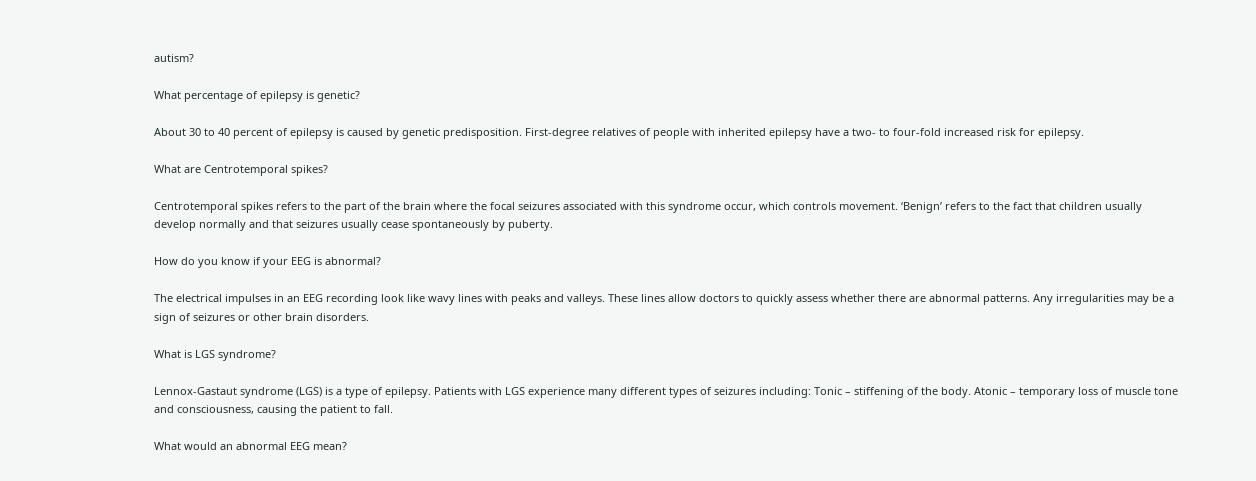autism?

What percentage of epilepsy is genetic?

About 30 to 40 percent of epilepsy is caused by genetic predisposition. First-degree relatives of people with inherited epilepsy have a two- to four-fold increased risk for epilepsy.

What are Centrotemporal spikes?

Centrotemporal spikes refers to the part of the brain where the focal seizures associated with this syndrome occur, which controls movement. ‘Benign’ refers to the fact that children usually develop normally and that seizures usually cease spontaneously by puberty.

How do you know if your EEG is abnormal?

The electrical impulses in an EEG recording look like wavy lines with peaks and valleys. These lines allow doctors to quickly assess whether there are abnormal patterns. Any irregularities may be a sign of seizures or other brain disorders.

What is LGS syndrome?

Lennox-Gastaut syndrome (LGS) is a type of epilepsy. Patients with LGS experience many different types of seizures including: Tonic – stiffening of the body. Atonic – temporary loss of muscle tone and consciousness, causing the patient to fall.

What would an abnormal EEG mean?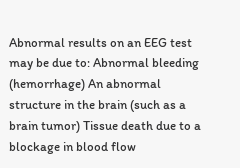Abnormal results on an EEG test may be due to: Abnormal bleeding (hemorrhage) An abnormal structure in the brain (such as a brain tumor) Tissue death due to a blockage in blood flow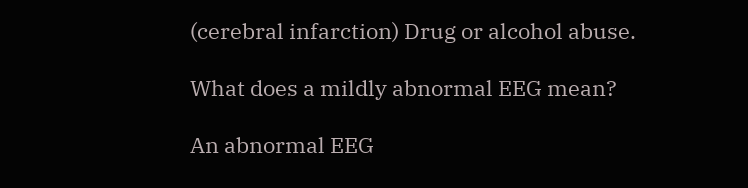(cerebral infarction) Drug or alcohol abuse.

What does a mildly abnormal EEG mean?

An abnormal EEG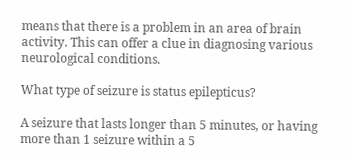means that there is a problem in an area of brain activity. This can offer a clue in diagnosing various neurological conditions.

What type of seizure is status epilepticus?

A seizure that lasts longer than 5 minutes, or having more than 1 seizure within a 5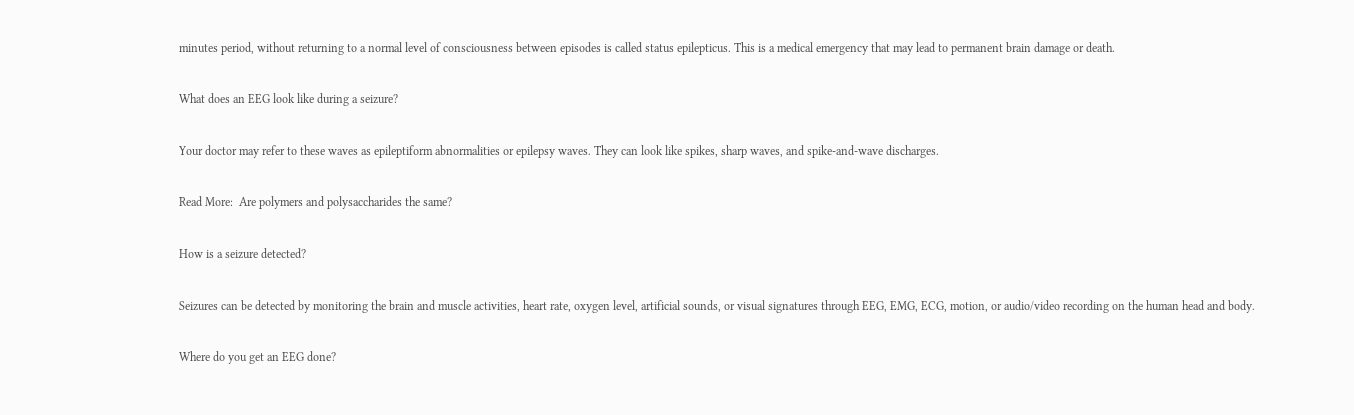minutes period, without returning to a normal level of consciousness between episodes is called status epilepticus. This is a medical emergency that may lead to permanent brain damage or death.

What does an EEG look like during a seizure?

Your doctor may refer to these waves as epileptiform abnormalities or epilepsy waves. They can look like spikes, sharp waves, and spike-and-wave discharges.

Read More:  Are polymers and polysaccharides the same?

How is a seizure detected?

Seizures can be detected by monitoring the brain and muscle activities, heart rate, oxygen level, artificial sounds, or visual signatures through EEG, EMG, ECG, motion, or audio/video recording on the human head and body.

Where do you get an EEG done?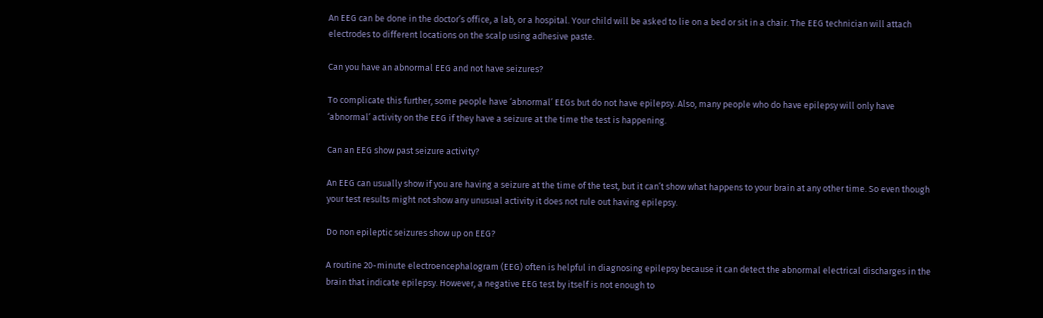An EEG can be done in the doctor’s office, a lab, or a hospital. Your child will be asked to lie on a bed or sit in a chair. The EEG technician will attach electrodes to different locations on the scalp using adhesive paste.

Can you have an abnormal EEG and not have seizures?

To complicate this further, some people have ‘abnormal’ EEGs but do not have epilepsy. Also, many people who do have epilepsy will only have ‘abnormal’ activity on the EEG if they have a seizure at the time the test is happening.

Can an EEG show past seizure activity?

An EEG can usually show if you are having a seizure at the time of the test, but it can’t show what happens to your brain at any other time. So even though your test results might not show any unusual activity it does not rule out having epilepsy.

Do non epileptic seizures show up on EEG?

A routine 20-minute electroencephalogram (EEG) often is helpful in diagnosing epilepsy because it can detect the abnormal electrical discharges in the brain that indicate epilepsy. However, a negative EEG test by itself is not enough to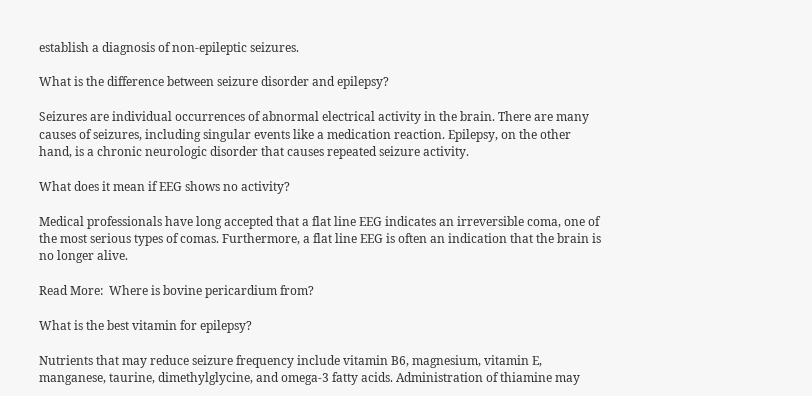establish a diagnosis of non-epileptic seizures.

What is the difference between seizure disorder and epilepsy?

Seizures are individual occurrences of abnormal electrical activity in the brain. There are many causes of seizures, including singular events like a medication reaction. Epilepsy, on the other hand, is a chronic neurologic disorder that causes repeated seizure activity.

What does it mean if EEG shows no activity?

Medical professionals have long accepted that a flat line EEG indicates an irreversible coma, one of the most serious types of comas. Furthermore, a flat line EEG is often an indication that the brain is no longer alive.

Read More:  Where is bovine pericardium from?

What is the best vitamin for epilepsy?

Nutrients that may reduce seizure frequency include vitamin B6, magnesium, vitamin E, manganese, taurine, dimethylglycine, and omega-3 fatty acids. Administration of thiamine may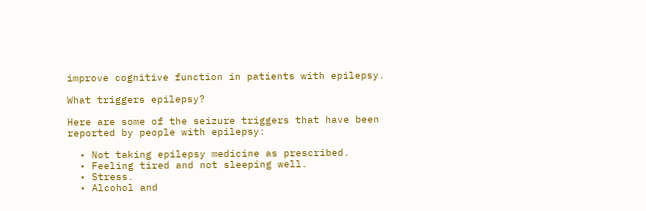improve cognitive function in patients with epilepsy.

What triggers epilepsy?

Here are some of the seizure triggers that have been reported by people with epilepsy:

  • Not taking epilepsy medicine as prescribed.
  • Feeling tired and not sleeping well.
  • Stress.
  • Alcohol and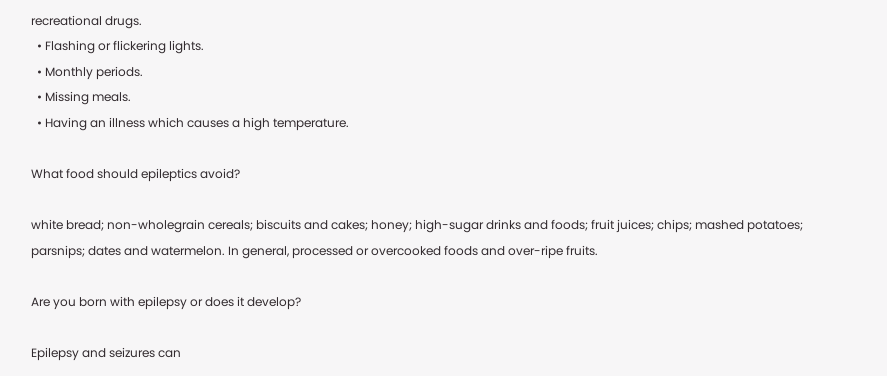recreational drugs.
  • Flashing or flickering lights.
  • Monthly periods.
  • Missing meals.
  • Having an illness which causes a high temperature.

What food should epileptics avoid?

white bread; non-wholegrain cereals; biscuits and cakes; honey; high-sugar drinks and foods; fruit juices; chips; mashed potatoes; parsnips; dates and watermelon. In general, processed or overcooked foods and over-ripe fruits.

Are you born with epilepsy or does it develop?

Epilepsy and seizures can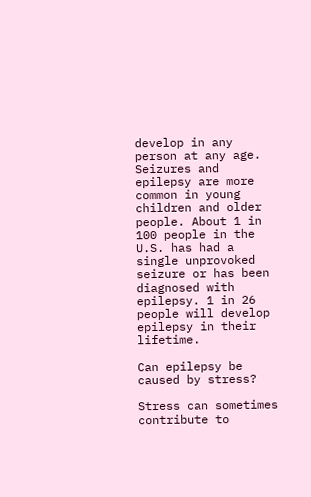develop in any person at any age. Seizures and epilepsy are more common in young children and older people. About 1 in 100 people in the U.S. has had a single unprovoked seizure or has been diagnosed with epilepsy. 1 in 26 people will develop epilepsy in their lifetime.

Can epilepsy be caused by stress?

Stress can sometimes contribute to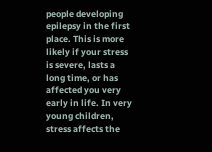people developing epilepsy in the first place. This is more likely if your stress is severe, lasts a long time, or has affected you very early in life. In very young children, stress affects the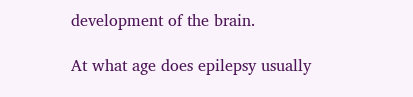development of the brain.

At what age does epilepsy usually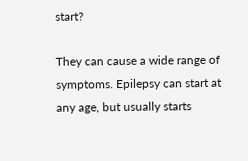start?

They can cause a wide range of symptoms. Epilepsy can start at any age, but usually starts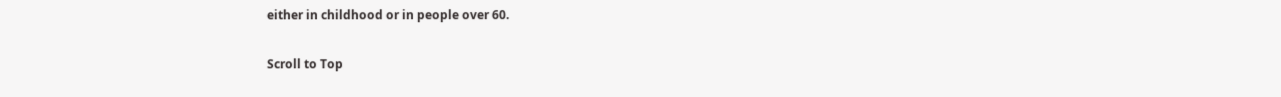either in childhood or in people over 60.

Scroll to Top